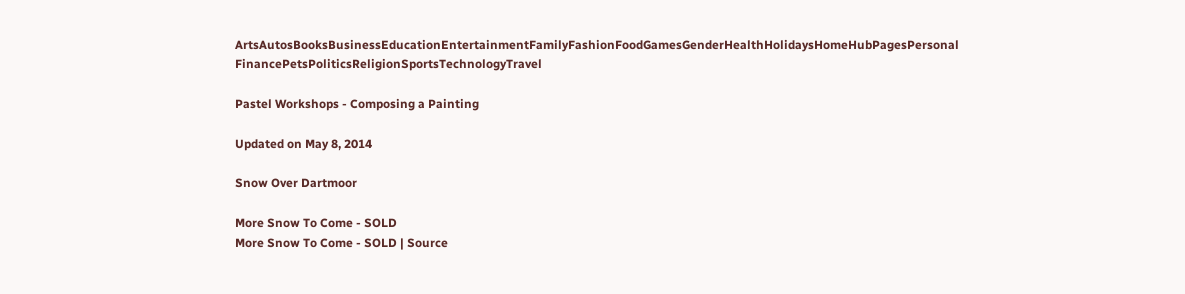ArtsAutosBooksBusinessEducationEntertainmentFamilyFashionFoodGamesGenderHealthHolidaysHomeHubPagesPersonal FinancePetsPoliticsReligionSportsTechnologyTravel

Pastel Workshops - Composing a Painting

Updated on May 8, 2014

Snow Over Dartmoor

More Snow To Come - SOLD
More Snow To Come - SOLD | Source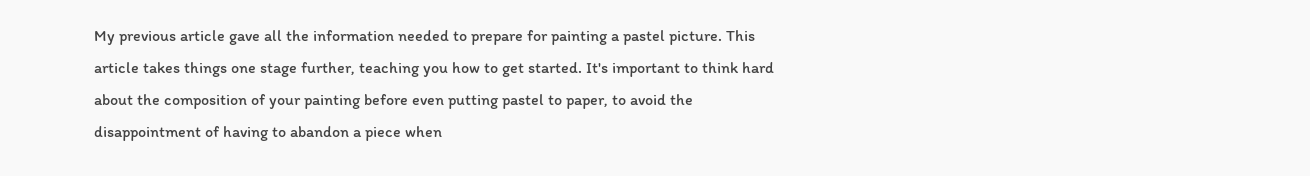My previous article gave all the information needed to prepare for painting a pastel picture. This article takes things one stage further, teaching you how to get started. It's important to think hard about the composition of your painting before even putting pastel to paper, to avoid the disappointment of having to abandon a piece when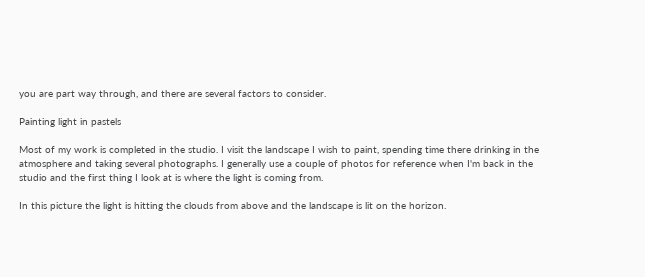you are part way through, and there are several factors to consider.

Painting light in pastels

Most of my work is completed in the studio. I visit the landscape I wish to paint, spending time there drinking in the atmosphere and taking several photographs. I generally use a couple of photos for reference when I'm back in the studio and the first thing I look at is where the light is coming from.

In this picture the light is hitting the clouds from above and the landscape is lit on the horizon.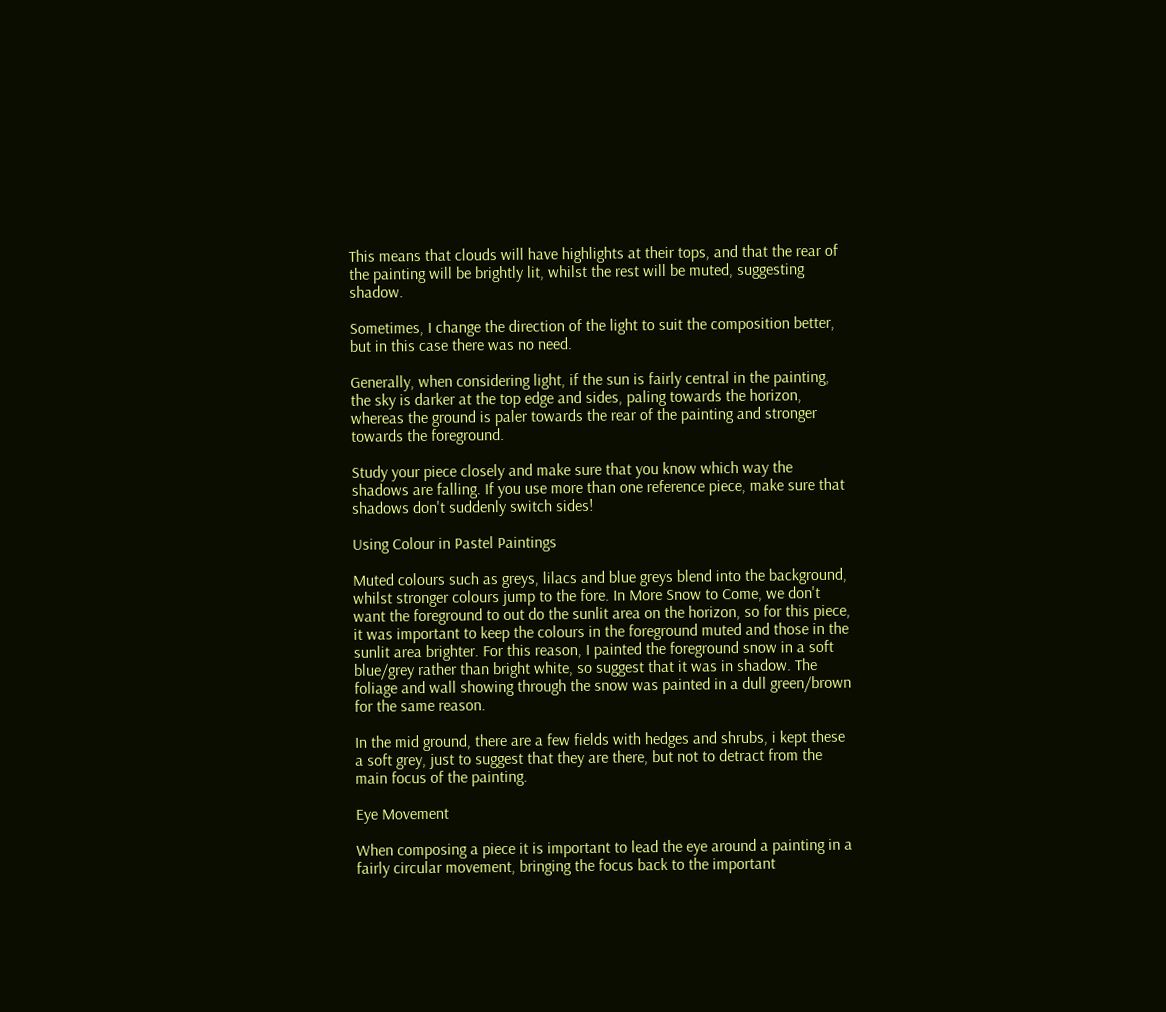This means that clouds will have highlights at their tops, and that the rear of the painting will be brightly lit, whilst the rest will be muted, suggesting shadow.

Sometimes, I change the direction of the light to suit the composition better, but in this case there was no need.

Generally, when considering light, if the sun is fairly central in the painting, the sky is darker at the top edge and sides, paling towards the horizon, whereas the ground is paler towards the rear of the painting and stronger towards the foreground.

Study your piece closely and make sure that you know which way the shadows are falling. If you use more than one reference piece, make sure that shadows don't suddenly switch sides!

Using Colour in Pastel Paintings

Muted colours such as greys, lilacs and blue greys blend into the background, whilst stronger colours jump to the fore. In More Snow to Come, we don't want the foreground to out do the sunlit area on the horizon, so for this piece, it was important to keep the colours in the foreground muted and those in the sunlit area brighter. For this reason, I painted the foreground snow in a soft blue/grey rather than bright white, so suggest that it was in shadow. The foliage and wall showing through the snow was painted in a dull green/brown for the same reason.

In the mid ground, there are a few fields with hedges and shrubs, i kept these a soft grey, just to suggest that they are there, but not to detract from the main focus of the painting.

Eye Movement

When composing a piece it is important to lead the eye around a painting in a fairly circular movement, bringing the focus back to the important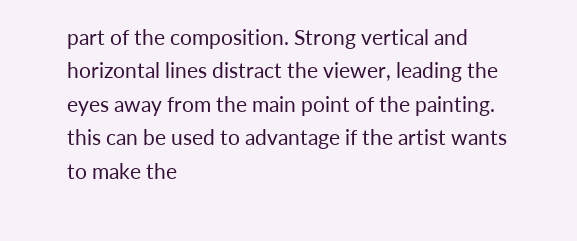part of the composition. Strong vertical and horizontal lines distract the viewer, leading the eyes away from the main point of the painting. this can be used to advantage if the artist wants to make the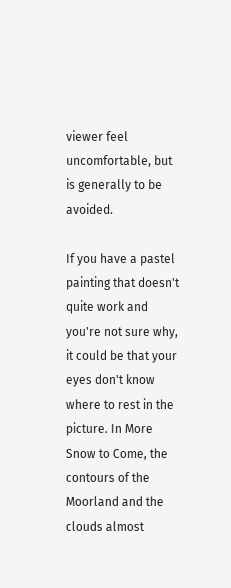viewer feel uncomfortable, but is generally to be avoided.

If you have a pastel painting that doesn't quite work and you're not sure why, it could be that your eyes don't know where to rest in the picture. In More Snow to Come, the contours of the Moorland and the clouds almost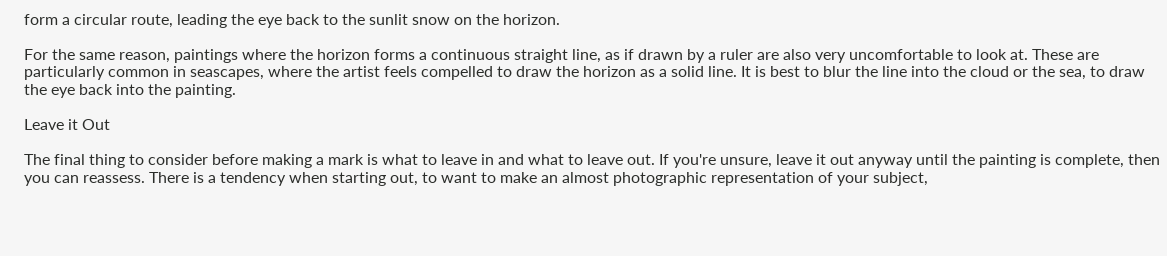form a circular route, leading the eye back to the sunlit snow on the horizon.

For the same reason, paintings where the horizon forms a continuous straight line, as if drawn by a ruler are also very uncomfortable to look at. These are particularly common in seascapes, where the artist feels compelled to draw the horizon as a solid line. It is best to blur the line into the cloud or the sea, to draw the eye back into the painting.

Leave it Out

The final thing to consider before making a mark is what to leave in and what to leave out. If you're unsure, leave it out anyway until the painting is complete, then you can reassess. There is a tendency when starting out, to want to make an almost photographic representation of your subject,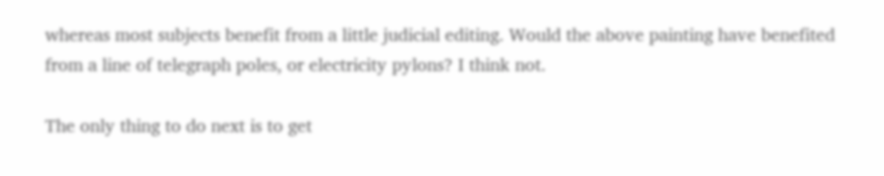whereas most subjects benefit from a little judicial editing. Would the above painting have benefited from a line of telegraph poles, or electricity pylons? I think not.

The only thing to do next is to get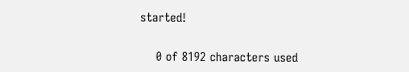started!


    0 of 8192 characters used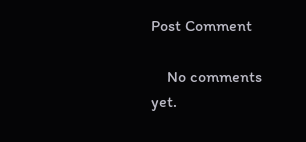Post Comment

    No comments yet.